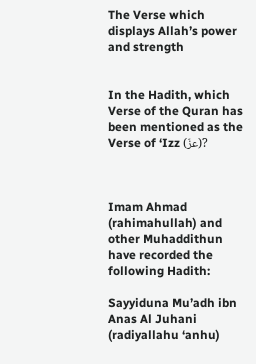The Verse which displays Allah’s power and strength


In the Hadith, which Verse of the Quran has been mentioned as the Verse of ‘Izz (عزّ)?



Imam Ahmad (rahimahullah) and other Muhaddithun have recorded the following Hadith:

Sayyiduna Mu’adh ibn Anas Al Juhani (radiyallahu ‘anhu)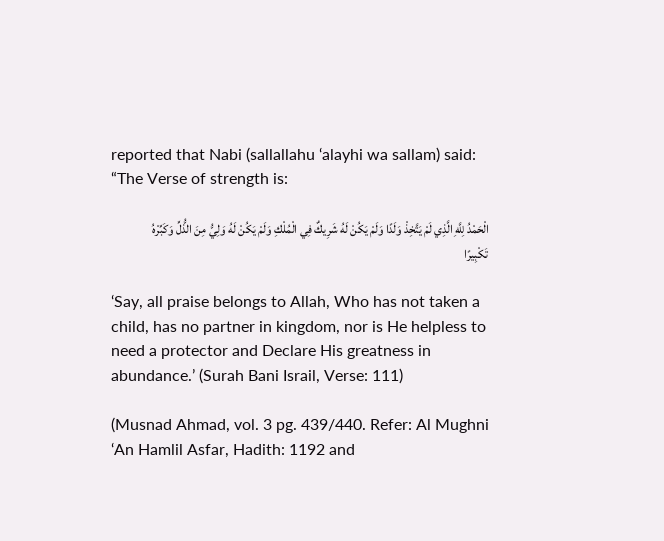reported that Nabi (sallallahu ‘alayhi wa sallam) said: “The Verse of strength is:

الْحَمْدُ لِلَّهِ الَّذِي لَمْ يَتَّخِذْ وَلَدًا وَلَمْ يَكُنْ لَهُ شَرِيكٌ فِي الْمُلْكِ وَلَمْ يَكُنْ لَهُ وَلِيُّ مِنَ الذُّلِّ وَكَبِّرْهُ تَكْبِيرًا

‘Say, all praise belongs to Allah, Who has not taken a child, has no partner in kingdom, nor is He helpless to need a protector and Declare His greatness in abundance.’ (Surah Bani Israil, Verse: 111)

(Musnad Ahmad, vol. 3 pg. 439/440. Refer: Al Mughni ‘An Hamlil Asfar, Hadith: 1192 and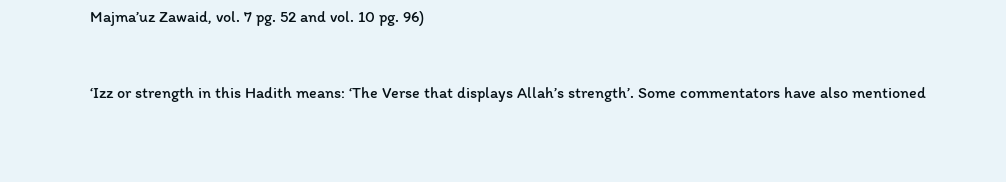Majma’uz Zawaid, vol. 7 pg. 52 and vol. 10 pg. 96)


‘Izz or strength in this Hadith means: ‘The Verse that displays Allah’s strength’. Some commentators have also mentioned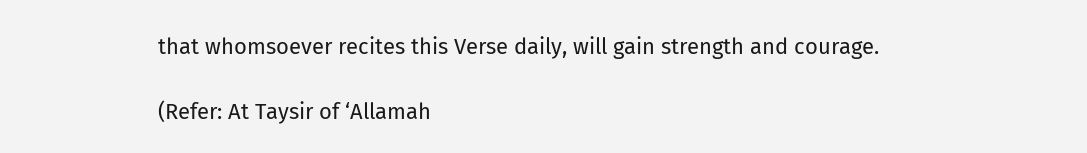that whomsoever recites this Verse daily, will gain strength and courage.

(Refer: At Taysir of ‘Allamah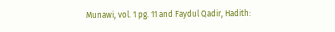Munawi, vol. 1 pg. 11 and Faydul Qadir, Hadith: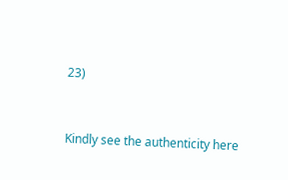23)


Kindly see the authenticity here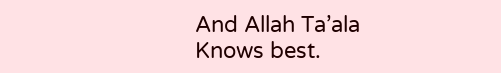And Allah Ta’ala Knows best.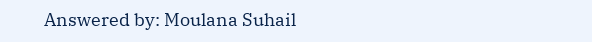Answered by: Moulana Suhail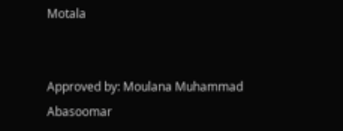Motala


Approved by: Moulana Muhammad Abasoomar